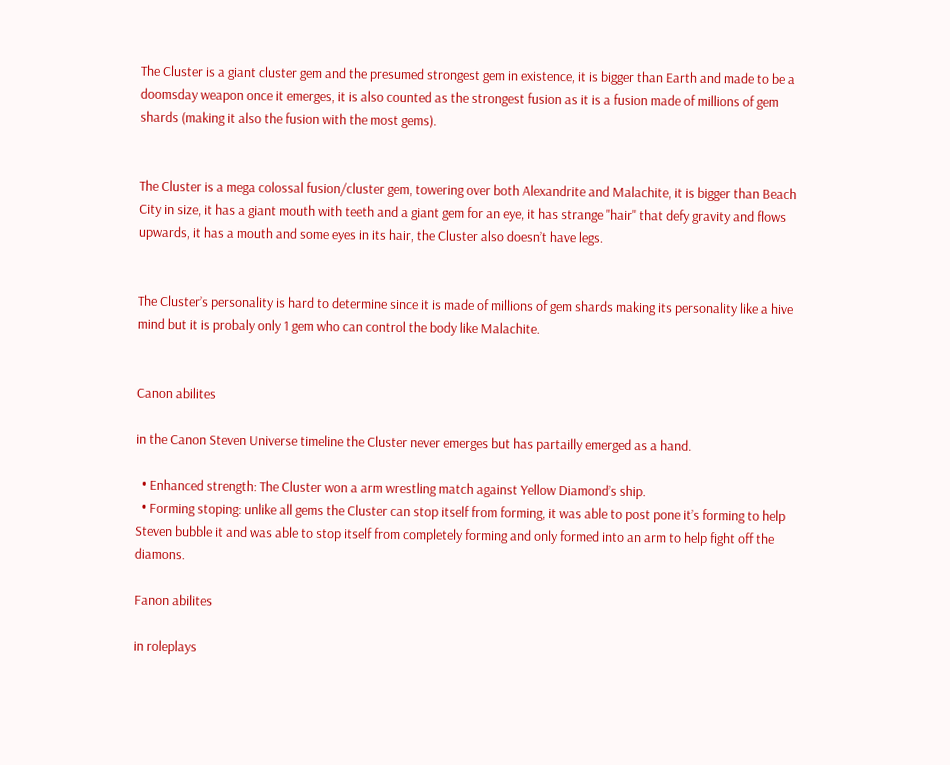The Cluster is a giant cluster gem and the presumed strongest gem in existence, it is bigger than Earth and made to be a doomsday weapon once it emerges, it is also counted as the strongest fusion as it is a fusion made of millions of gem shards (making it also the fusion with the most gems).


The Cluster is a mega colossal fusion/cluster gem, towering over both Alexandrite and Malachite, it is bigger than Beach City in size, it has a giant mouth with teeth and a giant gem for an eye, it has strange "hair" that defy gravity and flows upwards, it has a mouth and some eyes in its hair, the Cluster also doesn’t have legs.


The Cluster’s personality is hard to determine since it is made of millions of gem shards making its personality like a hive mind but it is probaly only 1 gem who can control the body like Malachite.


Canon abilites

in the Canon Steven Universe timeline the Cluster never emerges but has partailly emerged as a hand.

  • Enhanced strength: The Cluster won a arm wrestling match against Yellow Diamond’s ship.
  • Forming stoping: unlike all gems the Cluster can stop itself from forming, it was able to post pone it’s forming to help Steven bubble it and was able to stop itself from completely forming and only formed into an arm to help fight off the diamons.

Fanon abilites

in roleplays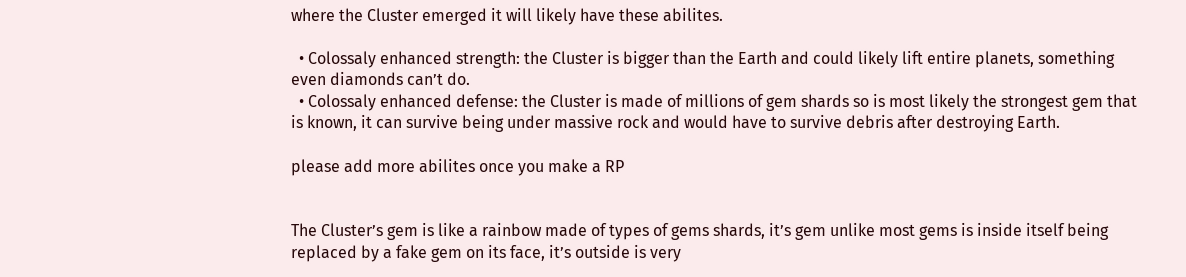where the Cluster emerged it will likely have these abilites.

  • Colossaly enhanced strength: the Cluster is bigger than the Earth and could likely lift entire planets, something even diamonds can’t do.
  • Colossaly enhanced defense: the Cluster is made of millions of gem shards so is most likely the strongest gem that is known, it can survive being under massive rock and would have to survive debris after destroying Earth.

please add more abilites once you make a RP


The Cluster’s gem is like a rainbow made of types of gems shards, it’s gem unlike most gems is inside itself being replaced by a fake gem on its face, it’s outside is very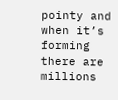pointy and when it’s forming there are millions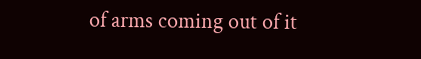of arms coming out of it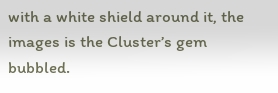with a white shield around it, the images is the Cluster’s gem bubbled.